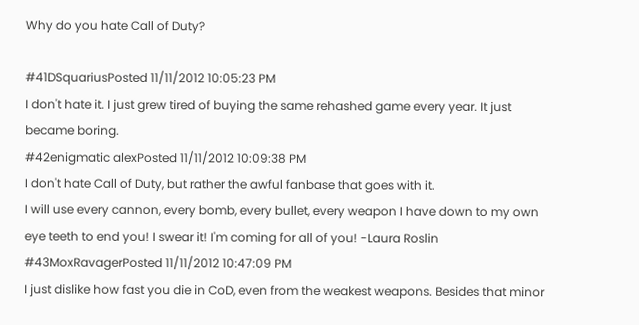Why do you hate Call of Duty?

#41DSquariusPosted 11/11/2012 10:05:23 PM
I don't hate it. I just grew tired of buying the same rehashed game every year. It just became boring.
#42enigmatic alexPosted 11/11/2012 10:09:38 PM
I don't hate Call of Duty, but rather the awful fanbase that goes with it.
I will use every cannon, every bomb, every bullet, every weapon I have down to my own eye teeth to end you! I swear it! I'm coming for all of you! -Laura Roslin
#43MoxRavagerPosted 11/11/2012 10:47:09 PM
I just dislike how fast you die in CoD, even from the weakest weapons. Besides that minor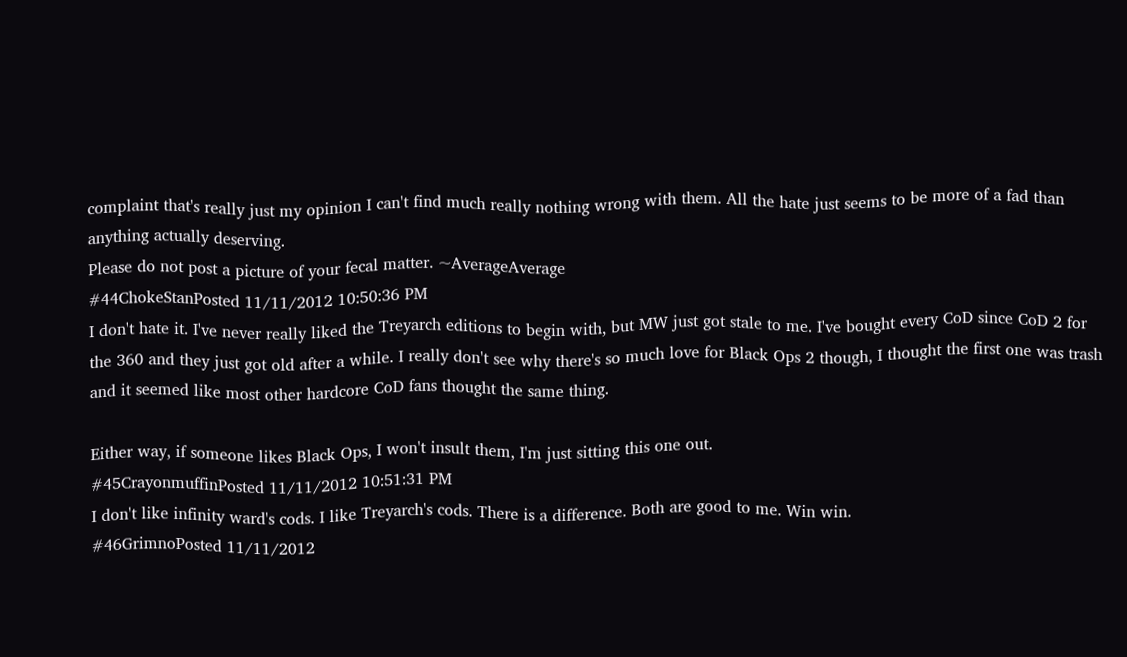complaint that's really just my opinion I can't find much really nothing wrong with them. All the hate just seems to be more of a fad than anything actually deserving.
Please do not post a picture of your fecal matter. ~AverageAverage
#44ChokeStanPosted 11/11/2012 10:50:36 PM
I don't hate it. I've never really liked the Treyarch editions to begin with, but MW just got stale to me. I've bought every CoD since CoD 2 for the 360 and they just got old after a while. I really don't see why there's so much love for Black Ops 2 though, I thought the first one was trash and it seemed like most other hardcore CoD fans thought the same thing.

Either way, if someone likes Black Ops, I won't insult them, I'm just sitting this one out.
#45CrayonmuffinPosted 11/11/2012 10:51:31 PM
I don't like infinity ward's cods. I like Treyarch's cods. There is a difference. Both are good to me. Win win.
#46GrimnoPosted 11/11/2012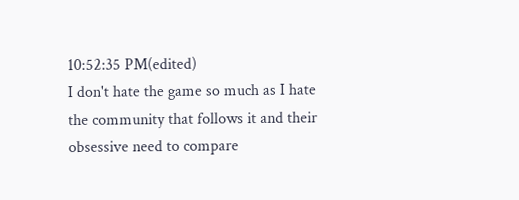10:52:35 PM(edited)
I don't hate the game so much as I hate the community that follows it and their obsessive need to compare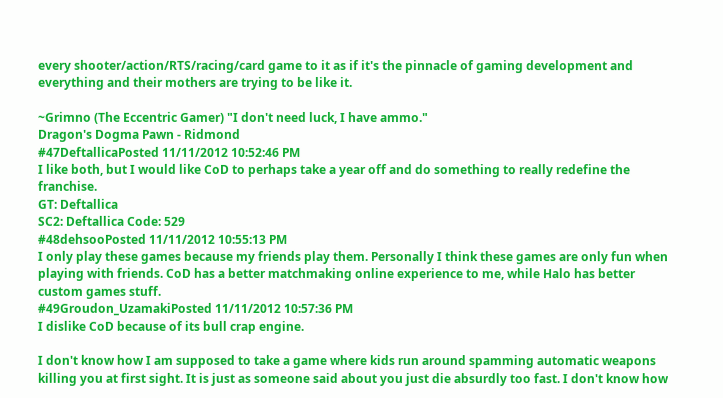every shooter/action/RTS/racing/card game to it as if it's the pinnacle of gaming development and everything and their mothers are trying to be like it.

~Grimno (The Eccentric Gamer) "I don't need luck, I have ammo."
Dragon's Dogma Pawn - Ridmond
#47DeftallicaPosted 11/11/2012 10:52:46 PM
I like both, but I would like CoD to perhaps take a year off and do something to really redefine the franchise.
GT: Deftallica
SC2: Deftallica Code: 529
#48dehsooPosted 11/11/2012 10:55:13 PM
I only play these games because my friends play them. Personally I think these games are only fun when playing with friends. CoD has a better matchmaking online experience to me, while Halo has better custom games stuff.
#49Groudon_UzamakiPosted 11/11/2012 10:57:36 PM
I dislike CoD because of its bull crap engine.

I don't know how I am supposed to take a game where kids run around spamming automatic weapons killing you at first sight. It is just as someone said about you just die absurdly too fast. I don't know how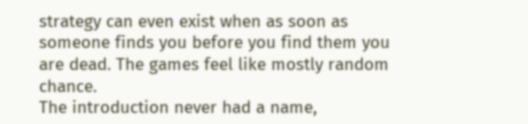strategy can even exist when as soon as someone finds you before you find them you are dead. The games feel like mostly random chance.
The introduction never had a name,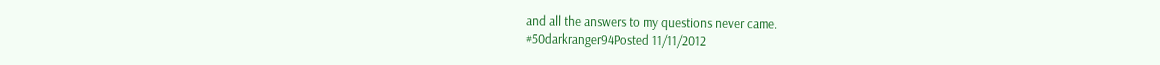and all the answers to my questions never came.
#50darkranger94Posted 11/11/2012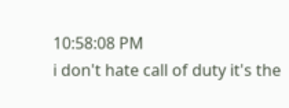10:58:08 PM
i don't hate call of duty it's the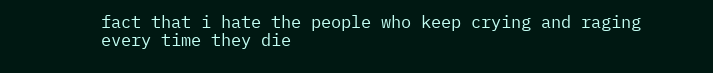fact that i hate the people who keep crying and raging every time they die